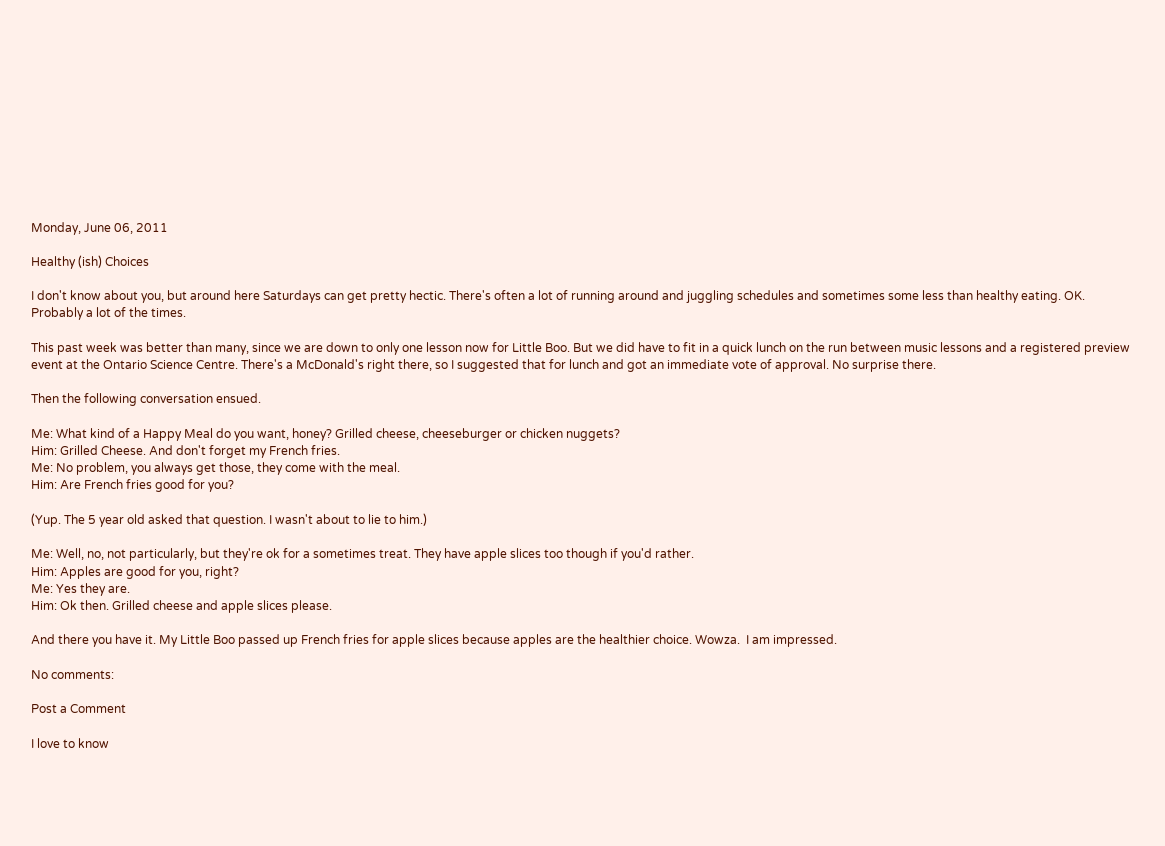Monday, June 06, 2011

Healthy (ish) Choices

I don't know about you, but around here Saturdays can get pretty hectic. There's often a lot of running around and juggling schedules and sometimes some less than healthy eating. OK. Probably a lot of the times.

This past week was better than many, since we are down to only one lesson now for Little Boo. But we did have to fit in a quick lunch on the run between music lessons and a registered preview event at the Ontario Science Centre. There's a McDonald's right there, so I suggested that for lunch and got an immediate vote of approval. No surprise there.

Then the following conversation ensued.

Me: What kind of a Happy Meal do you want, honey? Grilled cheese, cheeseburger or chicken nuggets?
Him: Grilled Cheese. And don't forget my French fries.
Me: No problem, you always get those, they come with the meal.
Him: Are French fries good for you?

(Yup. The 5 year old asked that question. I wasn't about to lie to him.)

Me: Well, no, not particularly, but they're ok for a sometimes treat. They have apple slices too though if you'd rather.
Him: Apples are good for you, right?
Me: Yes they are.
Him: Ok then. Grilled cheese and apple slices please.

And there you have it. My Little Boo passed up French fries for apple slices because apples are the healthier choice. Wowza.  I am impressed.

No comments:

Post a Comment

I love to know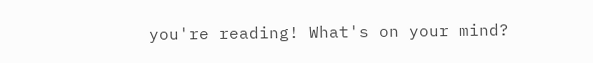you're reading! What's on your mind?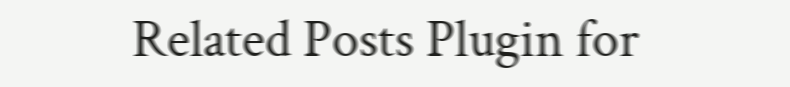Related Posts Plugin for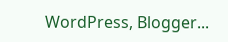WordPress, Blogger...